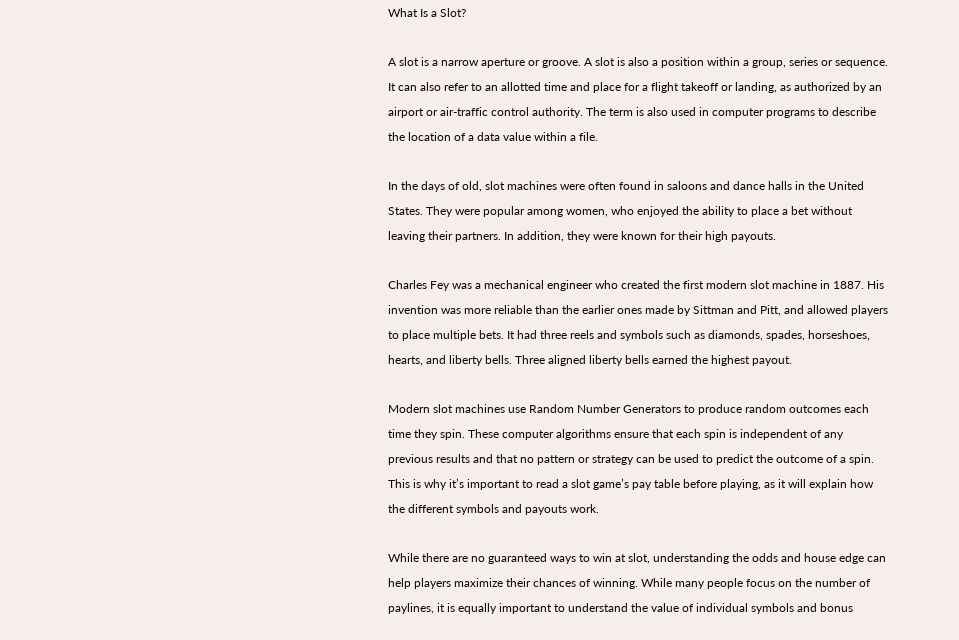What Is a Slot?

A slot is a narrow aperture or groove. A slot is also a position within a group, series or sequence. It can also refer to an allotted time and place for a flight takeoff or landing, as authorized by an airport or air-traffic control authority. The term is also used in computer programs to describe the location of a data value within a file.

In the days of old, slot machines were often found in saloons and dance halls in the United States. They were popular among women, who enjoyed the ability to place a bet without leaving their partners. In addition, they were known for their high payouts.

Charles Fey was a mechanical engineer who created the first modern slot machine in 1887. His invention was more reliable than the earlier ones made by Sittman and Pitt, and allowed players to place multiple bets. It had three reels and symbols such as diamonds, spades, horseshoes, hearts, and liberty bells. Three aligned liberty bells earned the highest payout.

Modern slot machines use Random Number Generators to produce random outcomes each time they spin. These computer algorithms ensure that each spin is independent of any previous results and that no pattern or strategy can be used to predict the outcome of a spin. This is why it’s important to read a slot game’s pay table before playing, as it will explain how the different symbols and payouts work.

While there are no guaranteed ways to win at slot, understanding the odds and house edge can help players maximize their chances of winning. While many people focus on the number of paylines, it is equally important to understand the value of individual symbols and bonus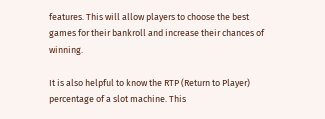features. This will allow players to choose the best games for their bankroll and increase their chances of winning.

It is also helpful to know the RTP (Return to Player) percentage of a slot machine. This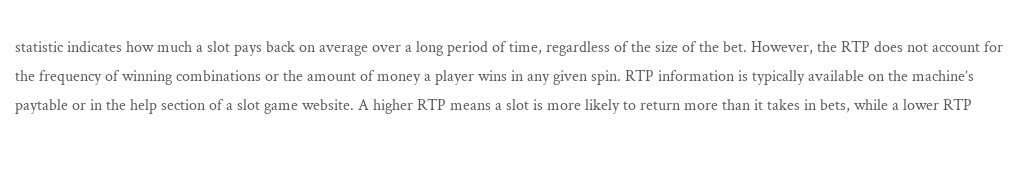statistic indicates how much a slot pays back on average over a long period of time, regardless of the size of the bet. However, the RTP does not account for the frequency of winning combinations or the amount of money a player wins in any given spin. RTP information is typically available on the machine’s paytable or in the help section of a slot game website. A higher RTP means a slot is more likely to return more than it takes in bets, while a lower RTP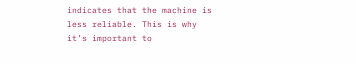indicates that the machine is less reliable. This is why it’s important to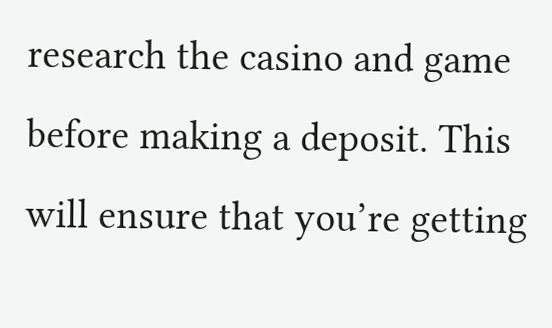research the casino and game before making a deposit. This will ensure that you’re getting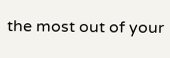the most out of your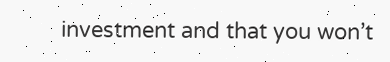investment and that you won’t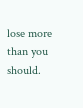lose more than you should.